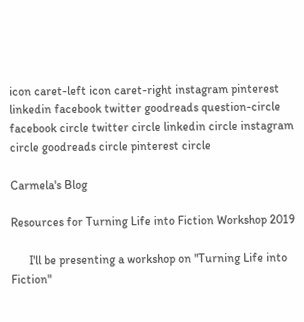icon caret-left icon caret-right instagram pinterest linkedin facebook twitter goodreads question-circle facebook circle twitter circle linkedin circle instagram circle goodreads circle pinterest circle

Carmela's Blog

Resources for Turning Life into Fiction Workshop 2019

      I'll be presenting a workshop on "Turning Life into Fiction"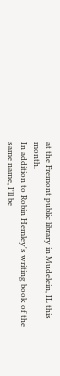at the Fremont public library in Mudelein, IL this month.
In addition to Robin Hemley's writing book of the same name, I'll be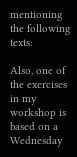mentioning the following texts:

Also, one of the exercises in my workshop is based on a Wednesday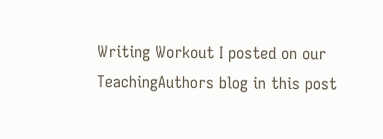Writing Workout I posted on our TeachingAuthors blog in this post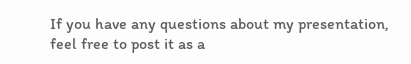If you have any questions about my presentation, feel free to post it as a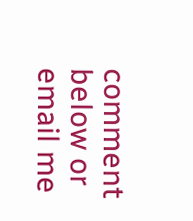comment below or email me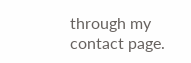through my contact page.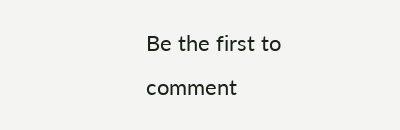Be the first to comment